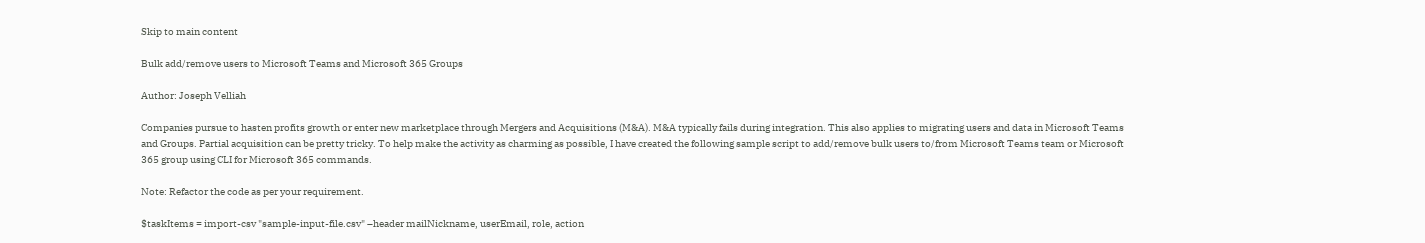Skip to main content

Bulk add/remove users to Microsoft Teams and Microsoft 365 Groups

Author: Joseph Velliah

Companies pursue to hasten profits growth or enter new marketplace through Mergers and Acquisitions (M&A). M&A typically fails during integration. This also applies to migrating users and data in Microsoft Teams and Groups. Partial acquisition can be pretty tricky. To help make the activity as charming as possible, I have created the following sample script to add/remove bulk users to/from Microsoft Teams team or Microsoft 365 group using CLI for Microsoft 365 commands.

Note: Refactor the code as per your requirement.

$taskItems = import-csv "sample-input-file.csv" –header mailNickname, userEmail, role, action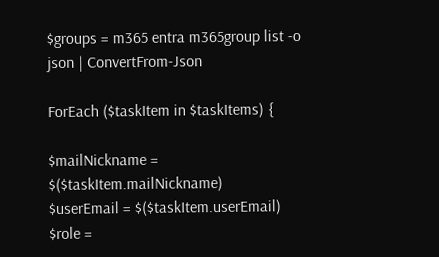$groups = m365 entra m365group list -o json | ConvertFrom-Json

ForEach ($taskItem in $taskItems) {

$mailNickname = $($taskItem.mailNickname)
$userEmail = $($taskItem.userEmail)
$role =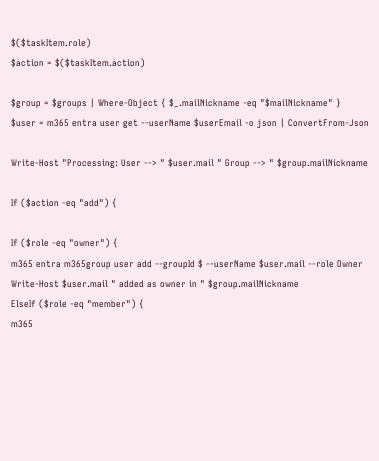$($taskItem.role)
$action = $($taskItem.action)

$group = $groups | Where-Object { $_.mailNickname -eq "$mailNickname" }
$user = m365 entra user get --userName $userEmail -o json | ConvertFrom-Json

Write-Host "Processing: User --> " $user.mail " Group --> " $group.mailNickname

If ($action -eq "add") {

If ($role -eq "owner") {
m365 entra m365group user add --groupId $ --userName $user.mail --role Owner
Write-Host $user.mail " added as owner in " $group.mailNickname
ElseIf ($role -eq "member") {
m365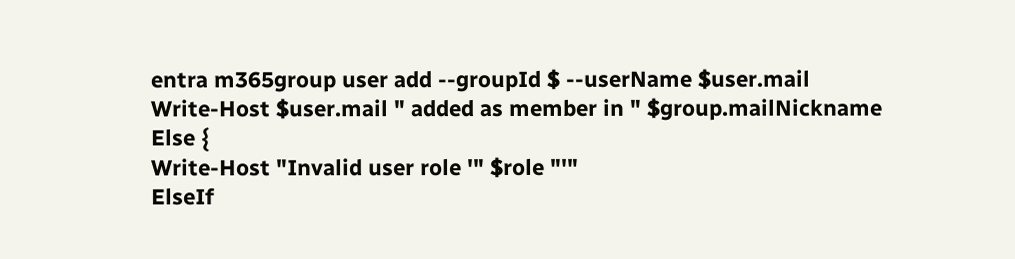entra m365group user add --groupId $ --userName $user.mail
Write-Host $user.mail " added as member in " $group.mailNickname
Else {
Write-Host "Invalid user role '" $role "'"
ElseIf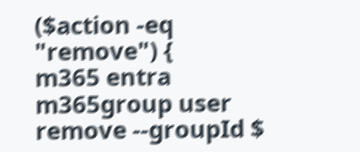($action -eq "remove") {
m365 entra m365group user remove --groupId $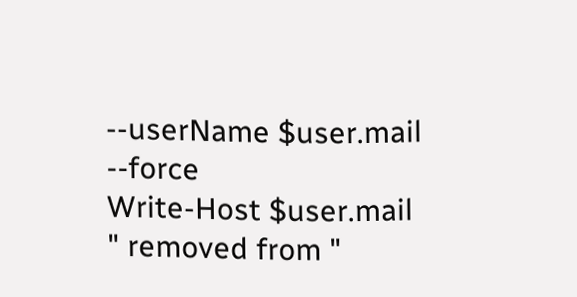--userName $user.mail --force
Write-Host $user.mail " removed from "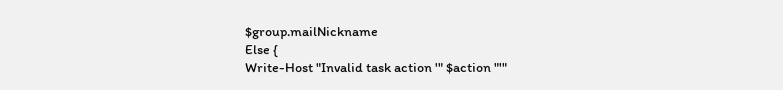$group.mailNickname
Else {
Write-Host "Invalid task action '" $action "'"